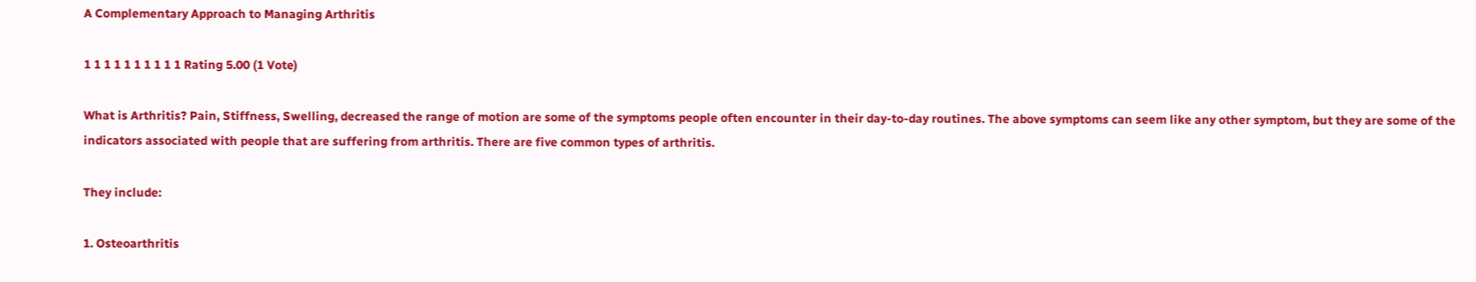A Complementary Approach to Managing Arthritis

1 1 1 1 1 1 1 1 1 1 Rating 5.00 (1 Vote)

What is Arthritis? Pain, Stiffness, Swelling, decreased the range of motion are some of the symptoms people often encounter in their day-to-day routines. The above symptoms can seem like any other symptom, but they are some of the indicators associated with people that are suffering from arthritis. There are five common types of arthritis.

They include:

1. Osteoarthritis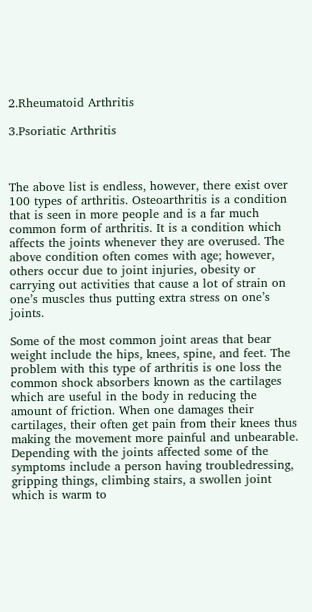2.Rheumatoid Arthritis

3.Psoriatic Arthritis



The above list is endless, however, there exist over 100 types of arthritis. Osteoarthritis is a condition that is seen in more people and is a far much common form of arthritis. It is a condition which affects the joints whenever they are overused. The above condition often comes with age; however, others occur due to joint injuries, obesity or carrying out activities that cause a lot of strain on one’s muscles thus putting extra stress on one’s joints.

Some of the most common joint areas that bear weight include the hips, knees, spine, and feet. The problem with this type of arthritis is one loss the common shock absorbers known as the cartilages which are useful in the body in reducing the amount of friction. When one damages their cartilages, their often get pain from their knees thus making the movement more painful and unbearable. Depending with the joints affected some of the symptoms include a person having troubledressing, gripping things, climbing stairs, a swollen joint which is warm to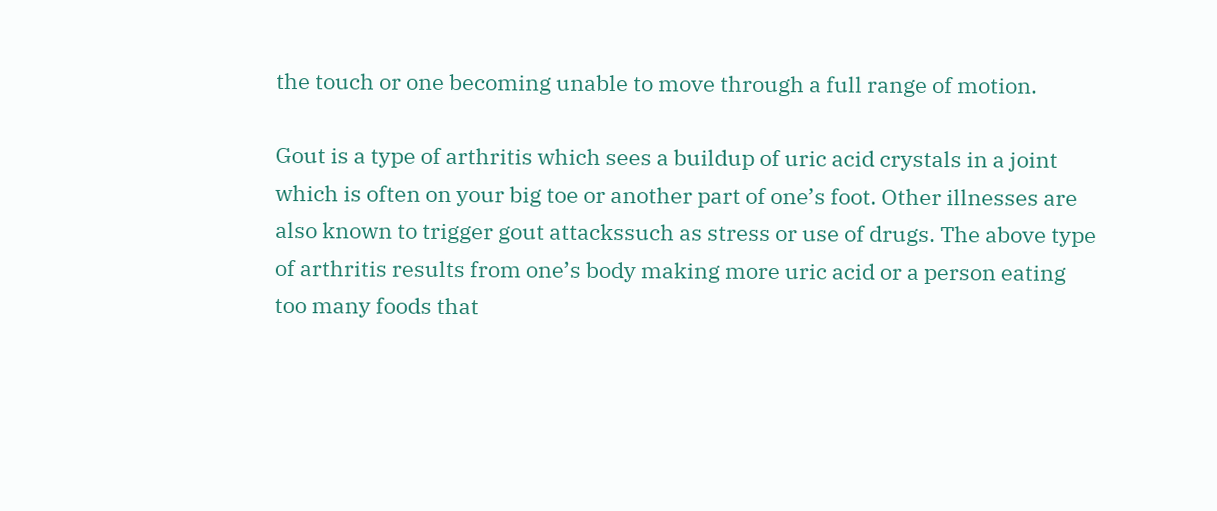the touch or one becoming unable to move through a full range of motion.

Gout is a type of arthritis which sees a buildup of uric acid crystals in a joint which is often on your big toe or another part of one’s foot. Other illnesses are also known to trigger gout attackssuch as stress or use of drugs. The above type of arthritis results from one’s body making more uric acid or a person eating too many foods that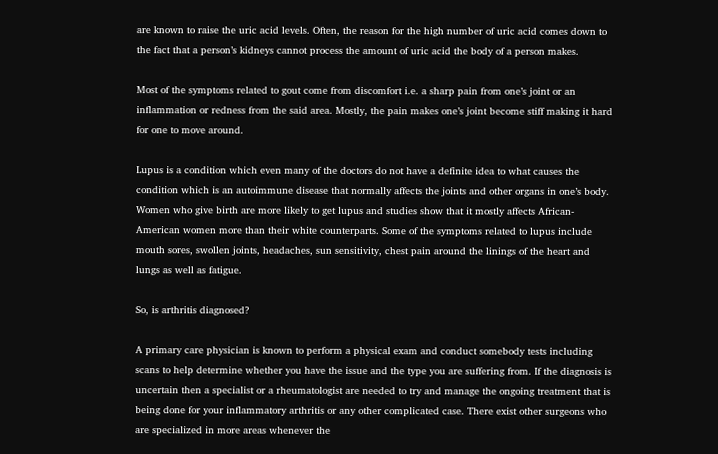are known to raise the uric acid levels. Often, the reason for the high number of uric acid comes down to the fact that a person’s kidneys cannot process the amount of uric acid the body of a person makes.

Most of the symptoms related to gout come from discomfort i.e. a sharp pain from one’s joint or an inflammation or redness from the said area. Mostly, the pain makes one’s joint become stiff making it hard for one to move around.

Lupus is a condition which even many of the doctors do not have a definite idea to what causes the condition which is an autoimmune disease that normally affects the joints and other organs in one’s body. Women who give birth are more likely to get lupus and studies show that it mostly affects African-American women more than their white counterparts. Some of the symptoms related to lupus include mouth sores, swollen joints, headaches, sun sensitivity, chest pain around the linings of the heart and lungs as well as fatigue.

So, is arthritis diagnosed?

A primary care physician is known to perform a physical exam and conduct somebody tests including scans to help determine whether you have the issue and the type you are suffering from. If the diagnosis is uncertain then a specialist or a rheumatologist are needed to try and manage the ongoing treatment that is being done for your inflammatory arthritis or any other complicated case. There exist other surgeons who are specialized in more areas whenever the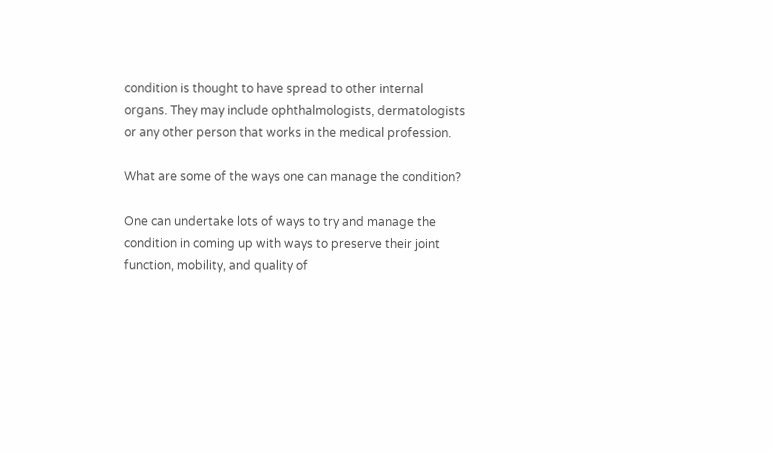condition is thought to have spread to other internal organs. They may include ophthalmologists, dermatologists or any other person that works in the medical profession.

What are some of the ways one can manage the condition?

One can undertake lots of ways to try and manage the condition in coming up with ways to preserve their joint function, mobility, and quality of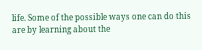life. Some of the possible ways one can do this are by learning about the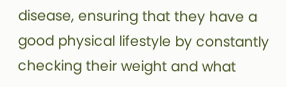disease, ensuring that they have a good physical lifestyle by constantly checking their weight and what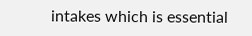intakes which is essential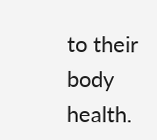to their body health.